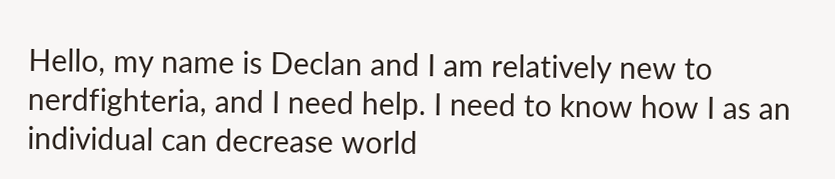Hello, my name is Declan and I am relatively new to nerdfighteria, and I need help. I need to know how I as an individual can decrease world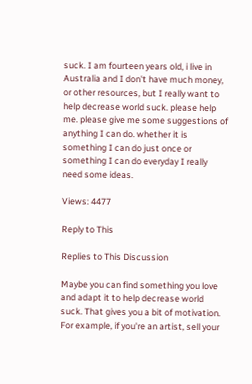suck. I am fourteen years old, i live in Australia and I don't have much money, or other resources, but I really want to help decrease world suck. please help me. please give me some suggestions of anything I can do. whether it is something I can do just once or something I can do everyday I really need some ideas.

Views: 4477

Reply to This

Replies to This Discussion

Maybe you can find something you love and adapt it to help decrease world suck. That gives you a bit of motivation. For example, if you're an artist, sell your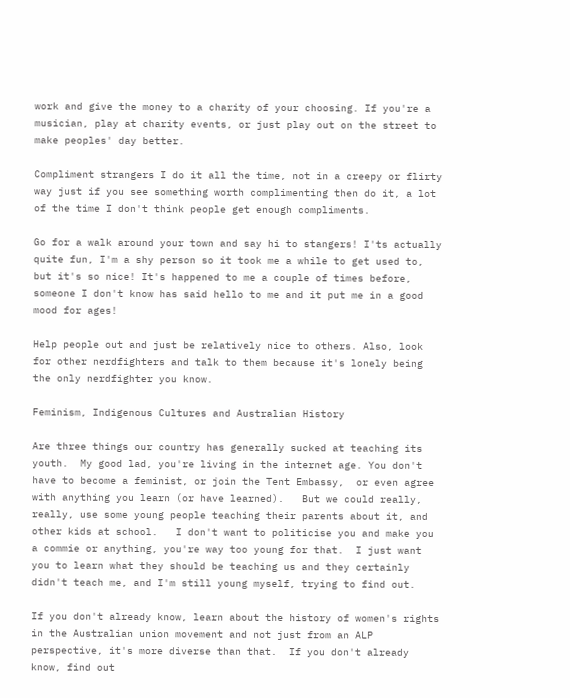work and give the money to a charity of your choosing. If you're a musician, play at charity events, or just play out on the street to make peoples' day better.

Compliment strangers I do it all the time, not in a creepy or flirty way just if you see something worth complimenting then do it, a lot of the time I don't think people get enough compliments.

Go for a walk around your town and say hi to stangers! I'ts actually quite fun, I'm a shy person so it took me a while to get used to, but it's so nice! It's happened to me a couple of times before, someone I don't know has said hello to me and it put me in a good mood for ages!

Help people out and just be relatively nice to others. Also, look for other nerdfighters and talk to them because it's lonely being the only nerdfighter you know.

Feminism, Indigenous Cultures and Australian History

Are three things our country has generally sucked at teaching its youth.  My good lad, you're living in the internet age. You don't have to become a feminist, or join the Tent Embassy,  or even agree with anything you learn (or have learned).   But we could really, really, use some young people teaching their parents about it, and other kids at school.   I don't want to politicise you and make you a commie or anything, you're way too young for that.  I just want you to learn what they should be teaching us and they certainly didn't teach me, and I'm still young myself, trying to find out.

If you don't already know, learn about the history of women's rights in the Australian union movement and not just from an ALP perspective, it's more diverse than that.  If you don't already know, find out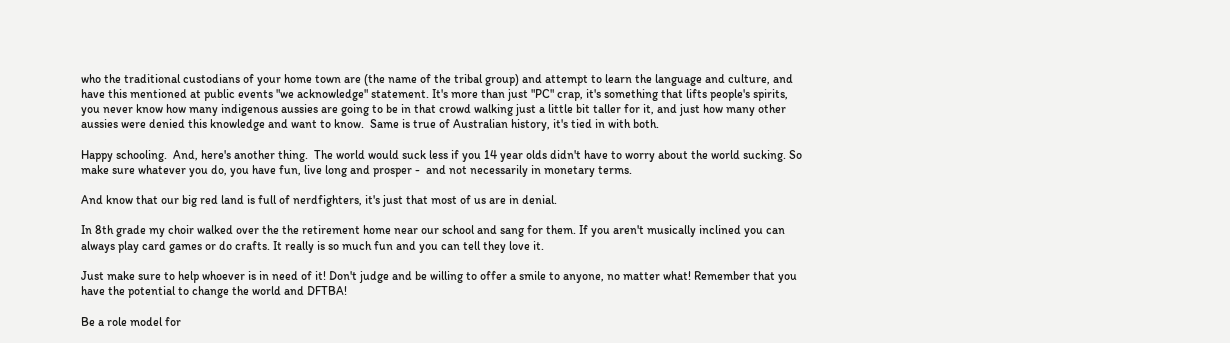who the traditional custodians of your home town are (the name of the tribal group) and attempt to learn the language and culture, and have this mentioned at public events "we acknowledge" statement. It's more than just "PC" crap, it's something that lifts people's spirits, you never know how many indigenous aussies are going to be in that crowd walking just a little bit taller for it, and just how many other aussies were denied this knowledge and want to know.  Same is true of Australian history, it's tied in with both.

Happy schooling.  And, here's another thing.  The world would suck less if you 14 year olds didn't have to worry about the world sucking. So make sure whatever you do, you have fun, live long and prosper -  and not necessarily in monetary terms.

And know that our big red land is full of nerdfighters, it's just that most of us are in denial.

In 8th grade my choir walked over the the retirement home near our school and sang for them. If you aren't musically inclined you can always play card games or do crafts. It really is so much fun and you can tell they love it.

Just make sure to help whoever is in need of it! Don't judge and be willing to offer a smile to anyone, no matter what! Remember that you have the potential to change the world and DFTBA!

Be a role model for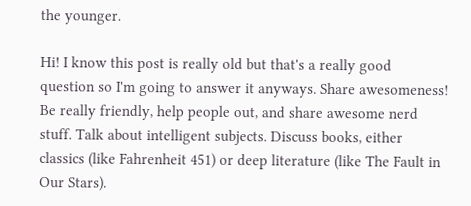the younger.

Hi! I know this post is really old but that's a really good question so I'm going to answer it anyways. Share awesomeness! Be really friendly, help people out, and share awesome nerd stuff. Talk about intelligent subjects. Discuss books, either classics (like Fahrenheit 451) or deep literature (like The Fault in Our Stars).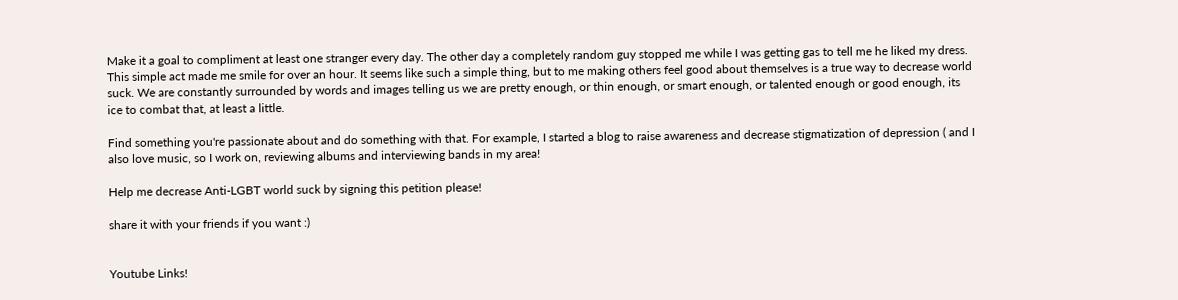Make it a goal to compliment at least one stranger every day. The other day a completely random guy stopped me while I was getting gas to tell me he liked my dress. This simple act made me smile for over an hour. It seems like such a simple thing, but to me making others feel good about themselves is a true way to decrease world suck. We are constantly surrounded by words and images telling us we are pretty enough, or thin enough, or smart enough, or talented enough or good enough, its ice to combat that, at least a little.

Find something you're passionate about and do something with that. For example, I started a blog to raise awareness and decrease stigmatization of depression ( and I also love music, so I work on, reviewing albums and interviewing bands in my area!

Help me decrease Anti-LGBT world suck by signing this petition please!

share it with your friends if you want :)


Youtube Links!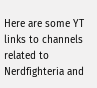Here are some YT links to channels related to Nerdfighteria and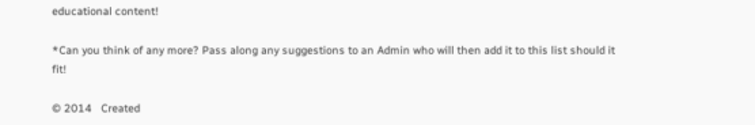educational content!

*Can you think of any more? Pass along any suggestions to an Admin who will then add it to this list should it fit!

© 2014   Created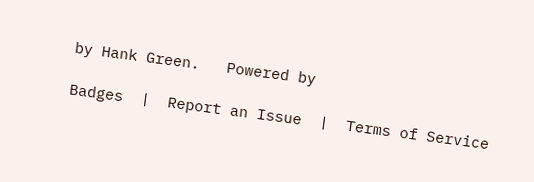by Hank Green.   Powered by

Badges  |  Report an Issue  |  Terms of Service